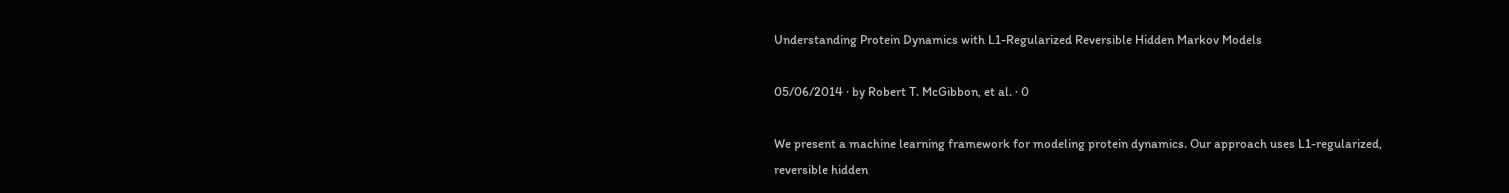Understanding Protein Dynamics with L1-Regularized Reversible Hidden Markov Models

05/06/2014 ∙ by Robert T. McGibbon, et al. ∙ 0

We present a machine learning framework for modeling protein dynamics. Our approach uses L1-regularized, reversible hidden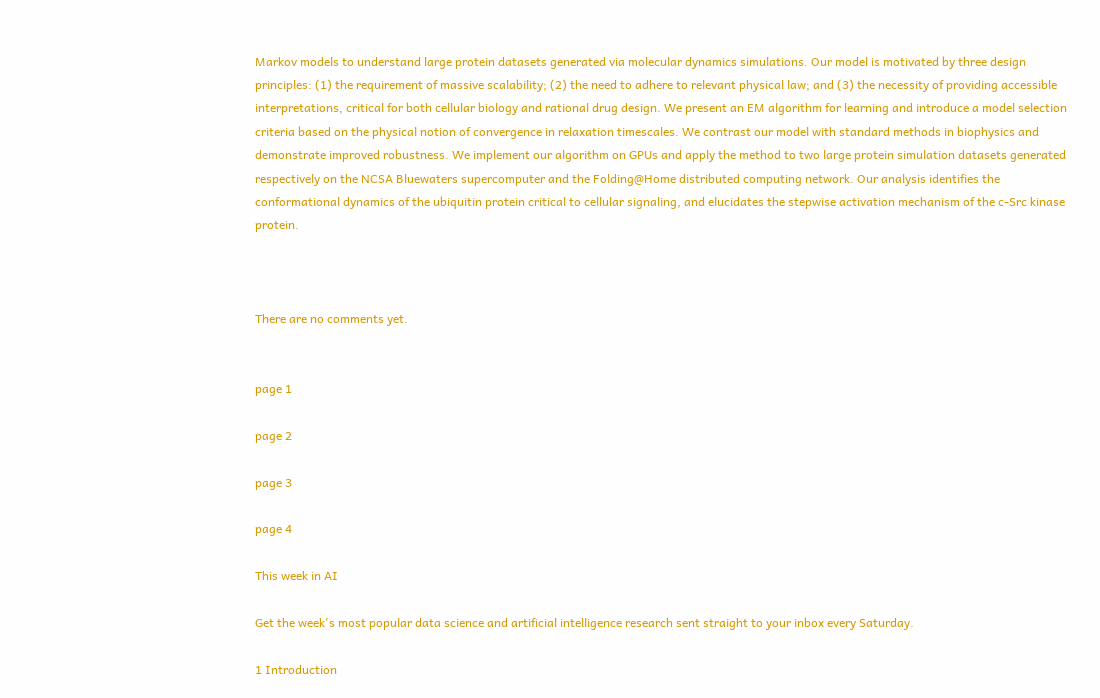Markov models to understand large protein datasets generated via molecular dynamics simulations. Our model is motivated by three design principles: (1) the requirement of massive scalability; (2) the need to adhere to relevant physical law; and (3) the necessity of providing accessible interpretations, critical for both cellular biology and rational drug design. We present an EM algorithm for learning and introduce a model selection criteria based on the physical notion of convergence in relaxation timescales. We contrast our model with standard methods in biophysics and demonstrate improved robustness. We implement our algorithm on GPUs and apply the method to two large protein simulation datasets generated respectively on the NCSA Bluewaters supercomputer and the Folding@Home distributed computing network. Our analysis identifies the conformational dynamics of the ubiquitin protein critical to cellular signaling, and elucidates the stepwise activation mechanism of the c-Src kinase protein.



There are no comments yet.


page 1

page 2

page 3

page 4

This week in AI

Get the week's most popular data science and artificial intelligence research sent straight to your inbox every Saturday.

1 Introduction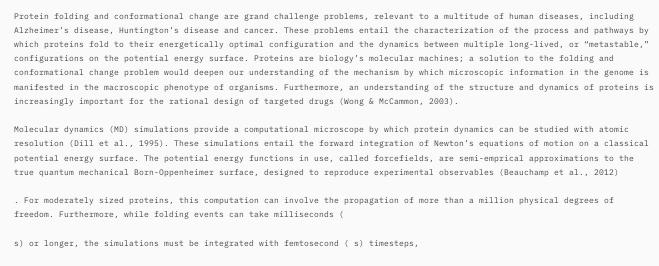Protein folding and conformational change are grand challenge problems, relevant to a multitude of human diseases, including Alzheimer’s disease, Huntington’s disease and cancer. These problems entail the characterization of the process and pathways by which proteins fold to their energetically optimal configuration and the dynamics between multiple long-lived, or “metastable,” configurations on the potential energy surface. Proteins are biology’s molecular machines; a solution to the folding and conformational change problem would deepen our understanding of the mechanism by which microscopic information in the genome is manifested in the macroscopic phenotype of organisms. Furthermore, an understanding of the structure and dynamics of proteins is increasingly important for the rational design of targeted drugs (Wong & McCammon, 2003).

Molecular dynamics (MD) simulations provide a computational microscope by which protein dynamics can be studied with atomic resolution (Dill et al., 1995). These simulations entail the forward integration of Newton’s equations of motion on a classical potential energy surface. The potential energy functions in use, called forcefields, are semi-emprical approximations to the true quantum mechanical Born-Oppenheimer surface, designed to reproduce experimental observables (Beauchamp et al., 2012)

. For moderately sized proteins, this computation can involve the propagation of more than a million physical degrees of freedom. Furthermore, while folding events can take milliseconds (

s) or longer, the simulations must be integrated with femtosecond ( s) timesteps,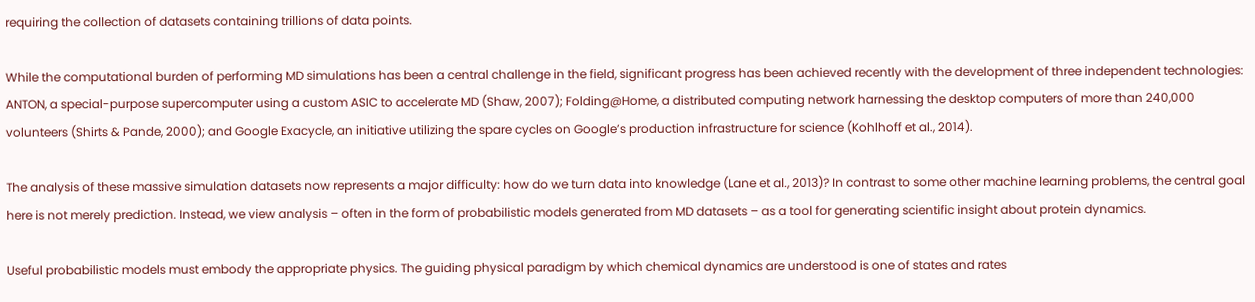requiring the collection of datasets containing trillions of data points.

While the computational burden of performing MD simulations has been a central challenge in the field, significant progress has been achieved recently with the development of three independent technologies: ANTON, a special-purpose supercomputer using a custom ASIC to accelerate MD (Shaw, 2007); Folding@Home, a distributed computing network harnessing the desktop computers of more than 240,000 volunteers (Shirts & Pande, 2000); and Google Exacycle, an initiative utilizing the spare cycles on Google’s production infrastructure for science (Kohlhoff et al., 2014).

The analysis of these massive simulation datasets now represents a major difficulty: how do we turn data into knowledge (Lane et al., 2013)? In contrast to some other machine learning problems, the central goal here is not merely prediction. Instead, we view analysis – often in the form of probabilistic models generated from MD datasets – as a tool for generating scientific insight about protein dynamics.

Useful probabilistic models must embody the appropriate physics. The guiding physical paradigm by which chemical dynamics are understood is one of states and rates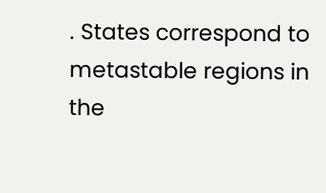. States correspond to metastable regions in the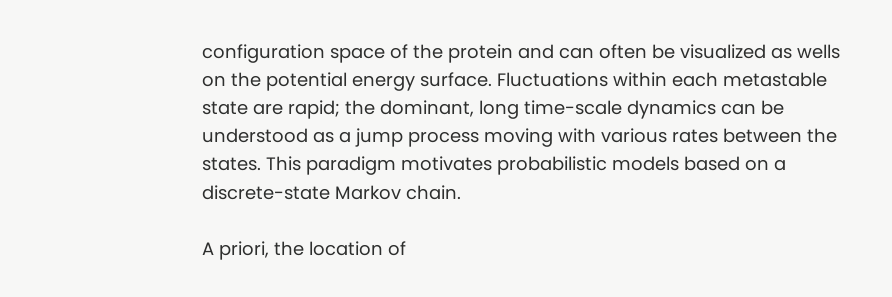configuration space of the protein and can often be visualized as wells on the potential energy surface. Fluctuations within each metastable state are rapid; the dominant, long time-scale dynamics can be understood as a jump process moving with various rates between the states. This paradigm motivates probabilistic models based on a discrete-state Markov chain.

A priori, the location of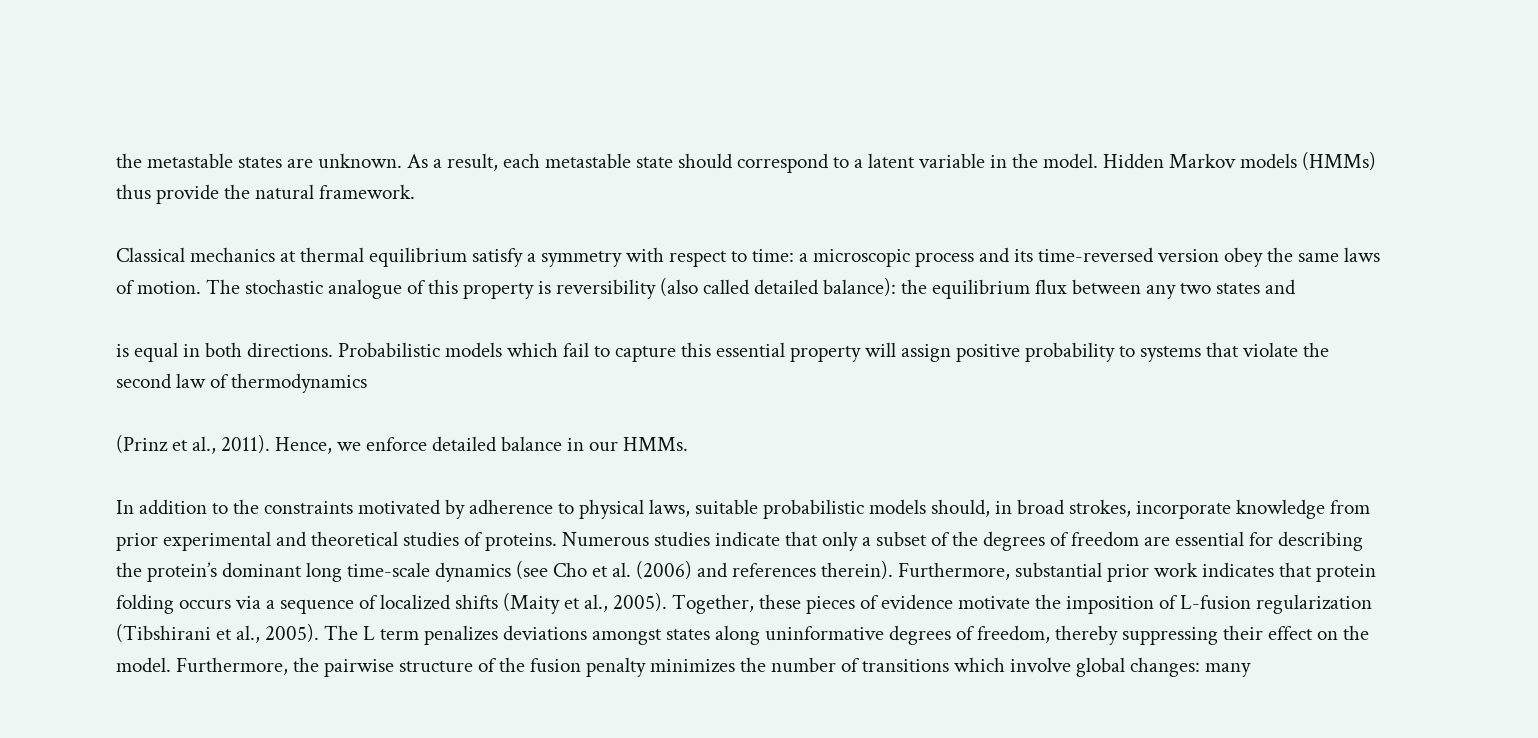the metastable states are unknown. As a result, each metastable state should correspond to a latent variable in the model. Hidden Markov models (HMMs) thus provide the natural framework.

Classical mechanics at thermal equilibrium satisfy a symmetry with respect to time: a microscopic process and its time-reversed version obey the same laws of motion. The stochastic analogue of this property is reversibility (also called detailed balance): the equilibrium flux between any two states and

is equal in both directions. Probabilistic models which fail to capture this essential property will assign positive probability to systems that violate the second law of thermodynamics

(Prinz et al., 2011). Hence, we enforce detailed balance in our HMMs.

In addition to the constraints motivated by adherence to physical laws, suitable probabilistic models should, in broad strokes, incorporate knowledge from prior experimental and theoretical studies of proteins. Numerous studies indicate that only a subset of the degrees of freedom are essential for describing the protein’s dominant long time-scale dynamics (see Cho et al. (2006) and references therein). Furthermore, substantial prior work indicates that protein folding occurs via a sequence of localized shifts (Maity et al., 2005). Together, these pieces of evidence motivate the imposition of L-fusion regularization (Tibshirani et al., 2005). The L term penalizes deviations amongst states along uninformative degrees of freedom, thereby suppressing their effect on the model. Furthermore, the pairwise structure of the fusion penalty minimizes the number of transitions which involve global changes: many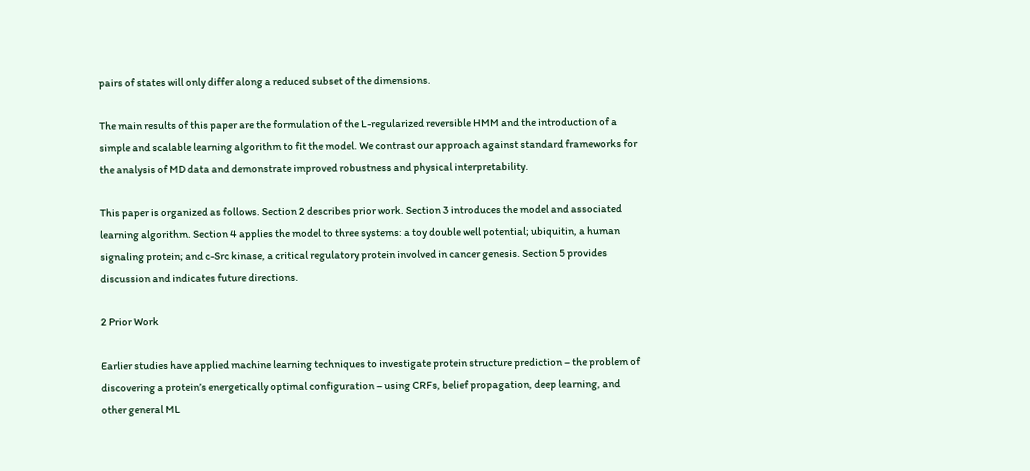pairs of states will only differ along a reduced subset of the dimensions.

The main results of this paper are the formulation of the L-regularized reversible HMM and the introduction of a simple and scalable learning algorithm to fit the model. We contrast our approach against standard frameworks for the analysis of MD data and demonstrate improved robustness and physical interpretability.

This paper is organized as follows. Section 2 describes prior work. Section 3 introduces the model and associated learning algorithm. Section 4 applies the model to three systems: a toy double well potential; ubiquitin, a human signaling protein; and c-Src kinase, a critical regulatory protein involved in cancer genesis. Section 5 provides discussion and indicates future directions.

2 Prior Work

Earlier studies have applied machine learning techniques to investigate protein structure prediction – the problem of discovering a protein’s energetically optimal configuration – using CRFs, belief propagation, deep learning, and other general ML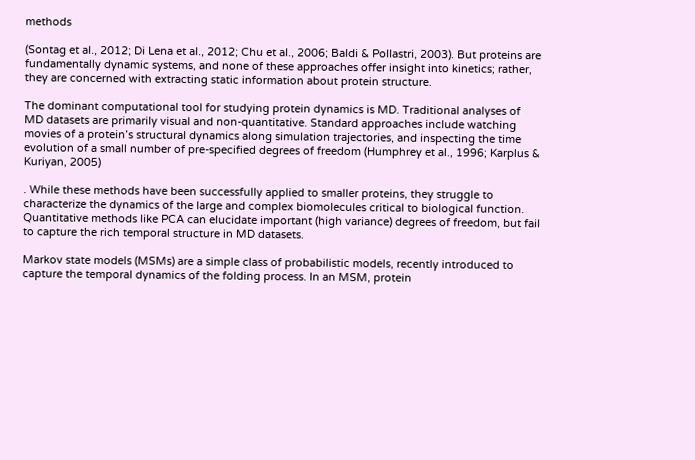methods

(Sontag et al., 2012; Di Lena et al., 2012; Chu et al., 2006; Baldi & Pollastri, 2003). But proteins are fundamentally dynamic systems, and none of these approaches offer insight into kinetics; rather, they are concerned with extracting static information about protein structure.

The dominant computational tool for studying protein dynamics is MD. Traditional analyses of MD datasets are primarily visual and non-quantitative. Standard approaches include watching movies of a protein’s structural dynamics along simulation trajectories, and inspecting the time evolution of a small number of pre-specified degrees of freedom (Humphrey et al., 1996; Karplus & Kuriyan, 2005)

. While these methods have been successfully applied to smaller proteins, they struggle to characterize the dynamics of the large and complex biomolecules critical to biological function. Quantitative methods like PCA can elucidate important (high variance) degrees of freedom, but fail to capture the rich temporal structure in MD datasets.

Markov state models (MSMs) are a simple class of probabilistic models, recently introduced to capture the temporal dynamics of the folding process. In an MSM, protein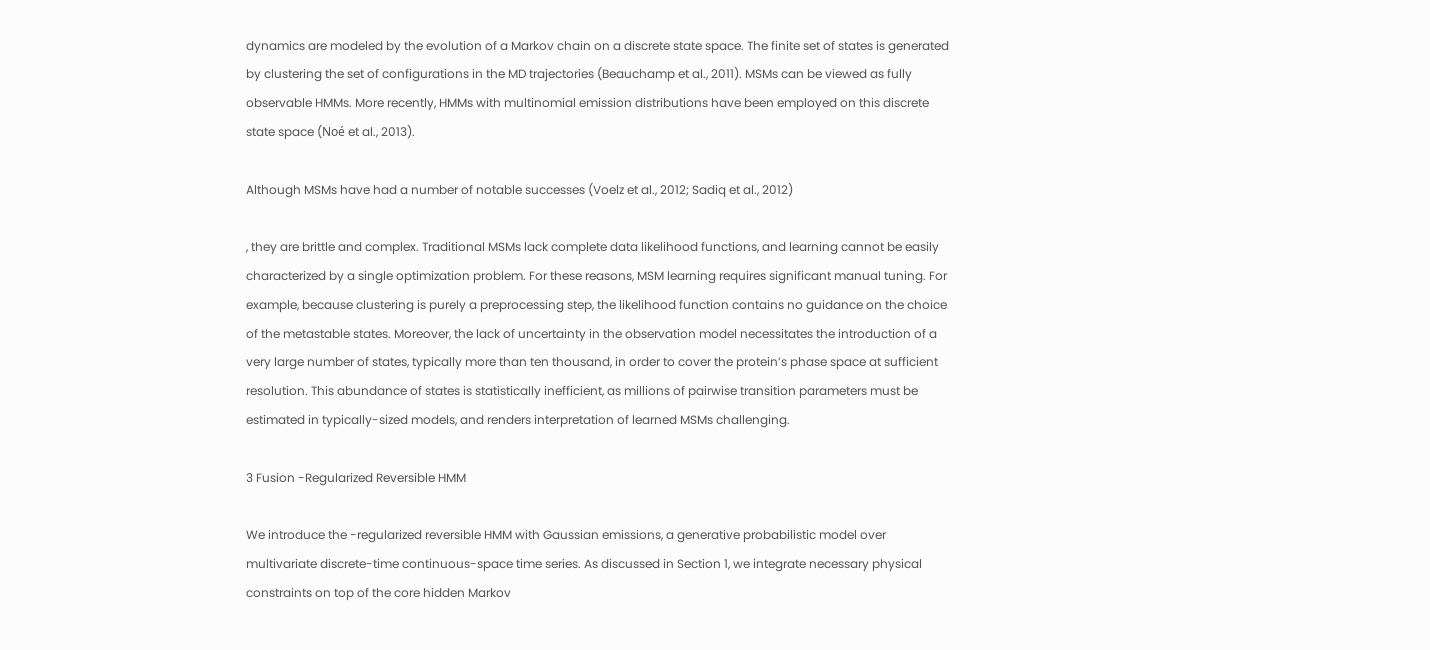dynamics are modeled by the evolution of a Markov chain on a discrete state space. The finite set of states is generated by clustering the set of configurations in the MD trajectories (Beauchamp et al., 2011). MSMs can be viewed as fully observable HMMs. More recently, HMMs with multinomial emission distributions have been employed on this discrete state space (Noé et al., 2013).

Although MSMs have had a number of notable successes (Voelz et al., 2012; Sadiq et al., 2012)

, they are brittle and complex. Traditional MSMs lack complete data likelihood functions, and learning cannot be easily characterized by a single optimization problem. For these reasons, MSM learning requires significant manual tuning. For example, because clustering is purely a preprocessing step, the likelihood function contains no guidance on the choice of the metastable states. Moreover, the lack of uncertainty in the observation model necessitates the introduction of a very large number of states, typically more than ten thousand, in order to cover the protein’s phase space at sufficient resolution. This abundance of states is statistically inefficient, as millions of pairwise transition parameters must be estimated in typically-sized models, and renders interpretation of learned MSMs challenging.

3 Fusion -Regularized Reversible HMM

We introduce the -regularized reversible HMM with Gaussian emissions, a generative probabilistic model over multivariate discrete-time continuous-space time series. As discussed in Section 1, we integrate necessary physical constraints on top of the core hidden Markov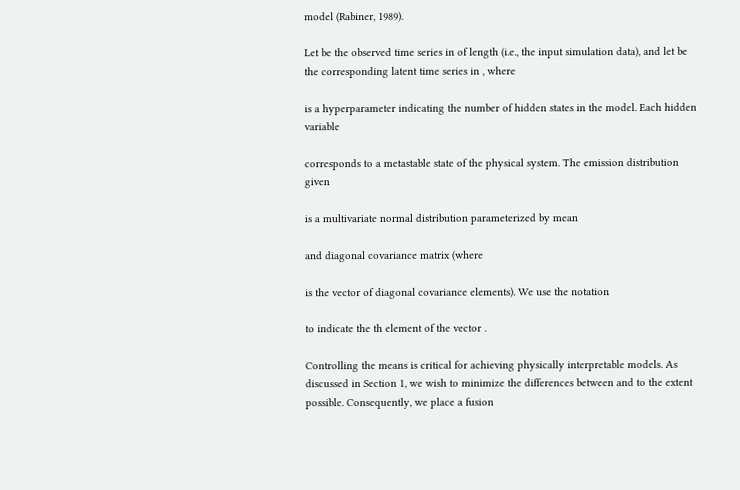model (Rabiner, 1989).

Let be the observed time series in of length (i.e., the input simulation data), and let be the corresponding latent time series in , where

is a hyperparameter indicating the number of hidden states in the model. Each hidden variable

corresponds to a metastable state of the physical system. The emission distribution given

is a multivariate normal distribution parameterized by mean

and diagonal covariance matrix (where

is the vector of diagonal covariance elements). We use the notation

to indicate the th element of the vector .

Controlling the means is critical for achieving physically interpretable models. As discussed in Section 1, we wish to minimize the differences between and to the extent possible. Consequently, we place a fusion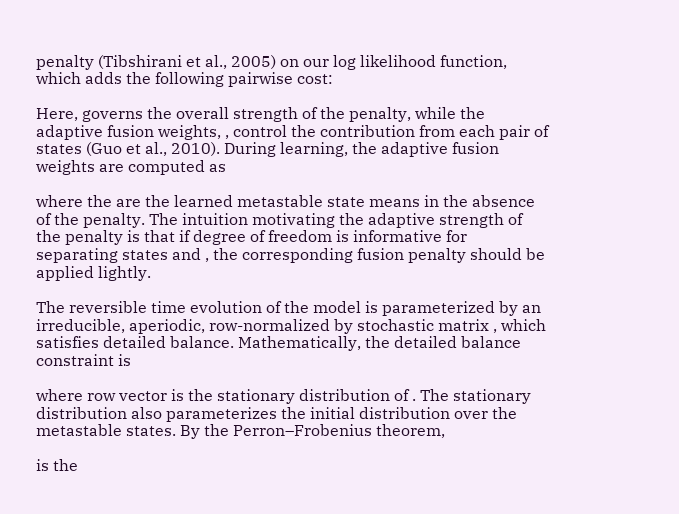penalty (Tibshirani et al., 2005) on our log likelihood function, which adds the following pairwise cost:

Here, governs the overall strength of the penalty, while the adaptive fusion weights, , control the contribution from each pair of states (Guo et al., 2010). During learning, the adaptive fusion weights are computed as

where the are the learned metastable state means in the absence of the penalty. The intuition motivating the adaptive strength of the penalty is that if degree of freedom is informative for separating states and , the corresponding fusion penalty should be applied lightly.

The reversible time evolution of the model is parameterized by an irreducible, aperiodic, row-normalized by stochastic matrix , which satisfies detailed balance. Mathematically, the detailed balance constraint is

where row vector is the stationary distribution of . The stationary distribution also parameterizes the initial distribution over the metastable states. By the Perron–Frobenius theorem,

is the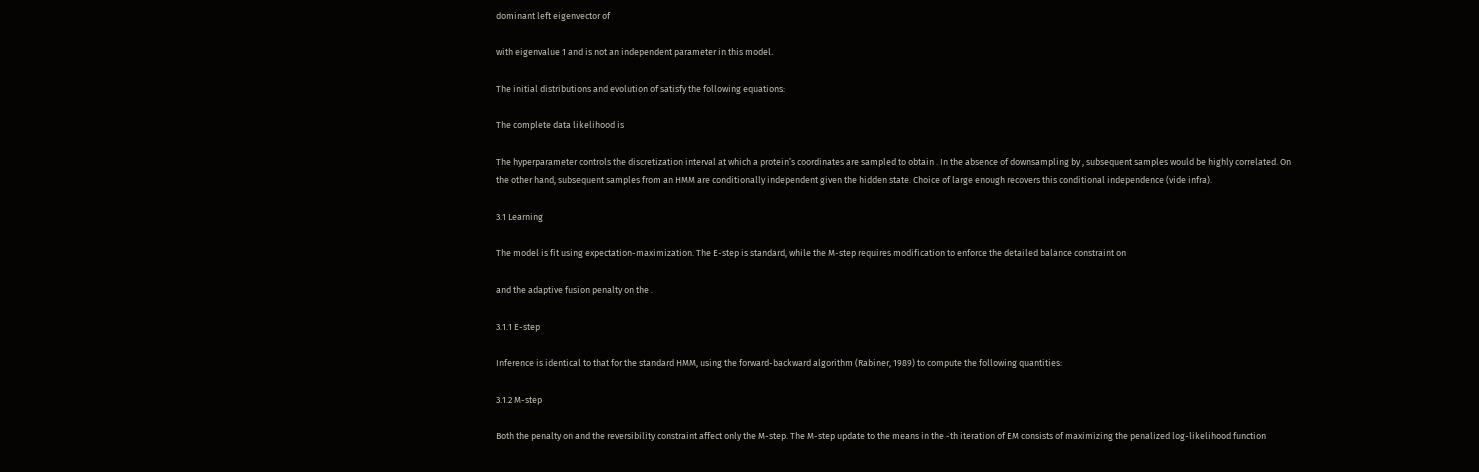dominant left eigenvector of

with eigenvalue 1 and is not an independent parameter in this model.

The initial distributions and evolution of satisfy the following equations:

The complete data likelihood is

The hyperparameter controls the discretization interval at which a protein’s coordinates are sampled to obtain . In the absence of downsampling by , subsequent samples would be highly correlated. On the other hand, subsequent samples from an HMM are conditionally independent given the hidden state. Choice of large enough recovers this conditional independence (vide infra).

3.1 Learning

The model is fit using expectation-maximization. The E-step is standard, while the M-step requires modification to enforce the detailed balance constraint on

and the adaptive fusion penalty on the .

3.1.1 E-step

Inference is identical to that for the standard HMM, using the forward-backward algorithm (Rabiner, 1989) to compute the following quantities:

3.1.2 M-step

Both the penalty on and the reversibility constraint affect only the M-step. The M-step update to the means in the -th iteration of EM consists of maximizing the penalized log-likelihood function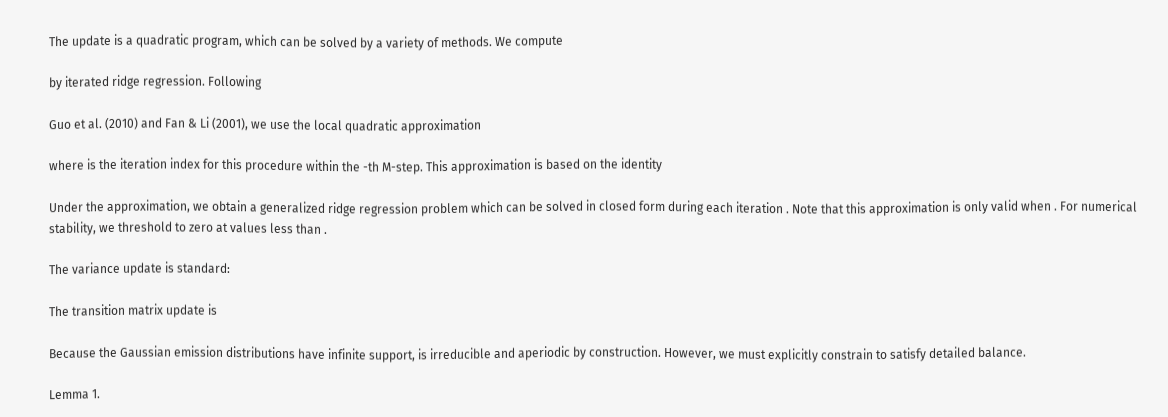The update is a quadratic program, which can be solved by a variety of methods. We compute

by iterated ridge regression. Following

Guo et al. (2010) and Fan & Li (2001), we use the local quadratic approximation

where is the iteration index for this procedure within the -th M-step. This approximation is based on the identity

Under the approximation, we obtain a generalized ridge regression problem which can be solved in closed form during each iteration . Note that this approximation is only valid when . For numerical stability, we threshold to zero at values less than .

The variance update is standard:

The transition matrix update is

Because the Gaussian emission distributions have infinite support, is irreducible and aperiodic by construction. However, we must explicitly constrain to satisfy detailed balance.

Lemma 1.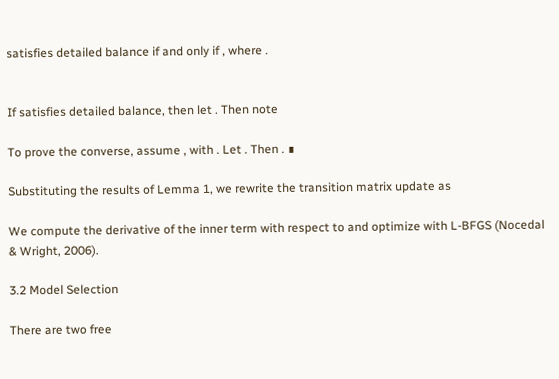satisfies detailed balance if and only if , where .


If satisfies detailed balance, then let . Then note

To prove the converse, assume , with . Let . Then . ∎

Substituting the results of Lemma 1, we rewrite the transition matrix update as

We compute the derivative of the inner term with respect to and optimize with L-BFGS (Nocedal & Wright, 2006).

3.2 Model Selection

There are two free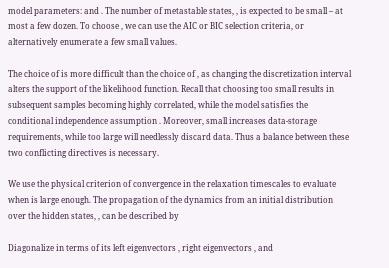model parameters: and . The number of metastable states, , is expected to be small – at most a few dozen. To choose , we can use the AIC or BIC selection criteria, or alternatively enumerate a few small values.

The choice of is more difficult than the choice of , as changing the discretization interval alters the support of the likelihood function. Recall that choosing too small results in subsequent samples becoming highly correlated, while the model satisfies the conditional independence assumption . Moreover, small increases data-storage requirements, while too large will needlessly discard data. Thus a balance between these two conflicting directives is necessary.

We use the physical criterion of convergence in the relaxation timescales to evaluate when is large enough. The propagation of the dynamics from an initial distribution over the hidden states, , can be described by

Diagonalize in terms of its left eigenvectors , right eigenvectors , and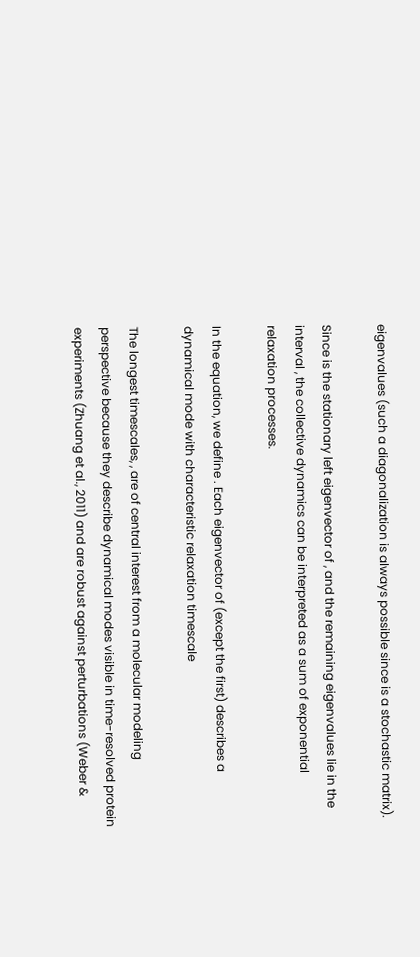eigenvalues (such a diagonalization is always possible since is a stochastic matrix).

Since is the stationary left eigenvector of , and the remaining eigenvalues lie in the interval , the collective dynamics can be interpreted as a sum of exponential relaxation processes.

In the equation, we define . Each eigenvector of (except the first) describes a dynamical mode with characteristic relaxation timescale

The longest timescales, , are of central interest from a molecular modeling perspective because they describe dynamical modes visible in time-resolved protein experiments (Zhuang et al., 2011) and are robust against perturbations (Weber &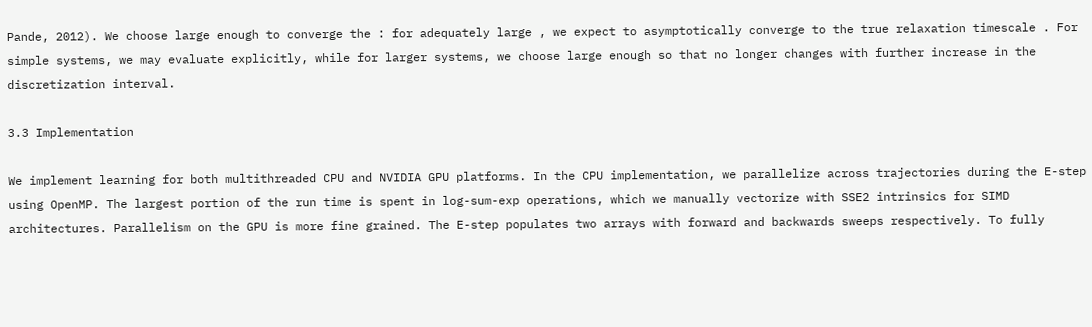Pande, 2012). We choose large enough to converge the : for adequately large , we expect to asymptotically converge to the true relaxation timescale . For simple systems, we may evaluate explicitly, while for larger systems, we choose large enough so that no longer changes with further increase in the discretization interval.

3.3 Implementation

We implement learning for both multithreaded CPU and NVIDIA GPU platforms. In the CPU implementation, we parallelize across trajectories during the E-step using OpenMP. The largest portion of the run time is spent in log-sum-exp operations, which we manually vectorize with SSE2 intrinsics for SIMD architectures. Parallelism on the GPU is more fine grained. The E-step populates two arrays with forward and backwards sweeps respectively. To fully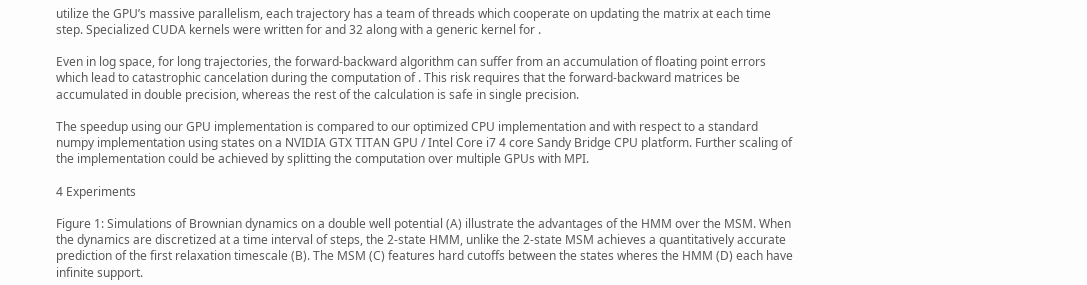utilize the GPU’s massive parallelism, each trajectory has a team of threads which cooperate on updating the matrix at each time step. Specialized CUDA kernels were written for and 32 along with a generic kernel for .

Even in log space, for long trajectories, the forward-backward algorithm can suffer from an accumulation of floating point errors which lead to catastrophic cancelation during the computation of . This risk requires that the forward-backward matrices be accumulated in double precision, whereas the rest of the calculation is safe in single precision.

The speedup using our GPU implementation is compared to our optimized CPU implementation and with respect to a standard numpy implementation using states on a NVIDIA GTX TITAN GPU / Intel Core i7 4 core Sandy Bridge CPU platform. Further scaling of the implementation could be achieved by splitting the computation over multiple GPUs with MPI.

4 Experiments

Figure 1: Simulations of Brownian dynamics on a double well potential (A) illustrate the advantages of the HMM over the MSM. When the dynamics are discretized at a time interval of steps, the 2-state HMM, unlike the 2-state MSM achieves a quantitatively accurate prediction of the first relaxation timescale (B). The MSM (C) features hard cutoffs between the states wheres the HMM (D) each have infinite support.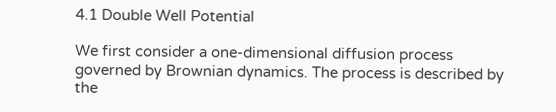4.1 Double Well Potential

We first consider a one-dimensional diffusion process governed by Brownian dynamics. The process is described by the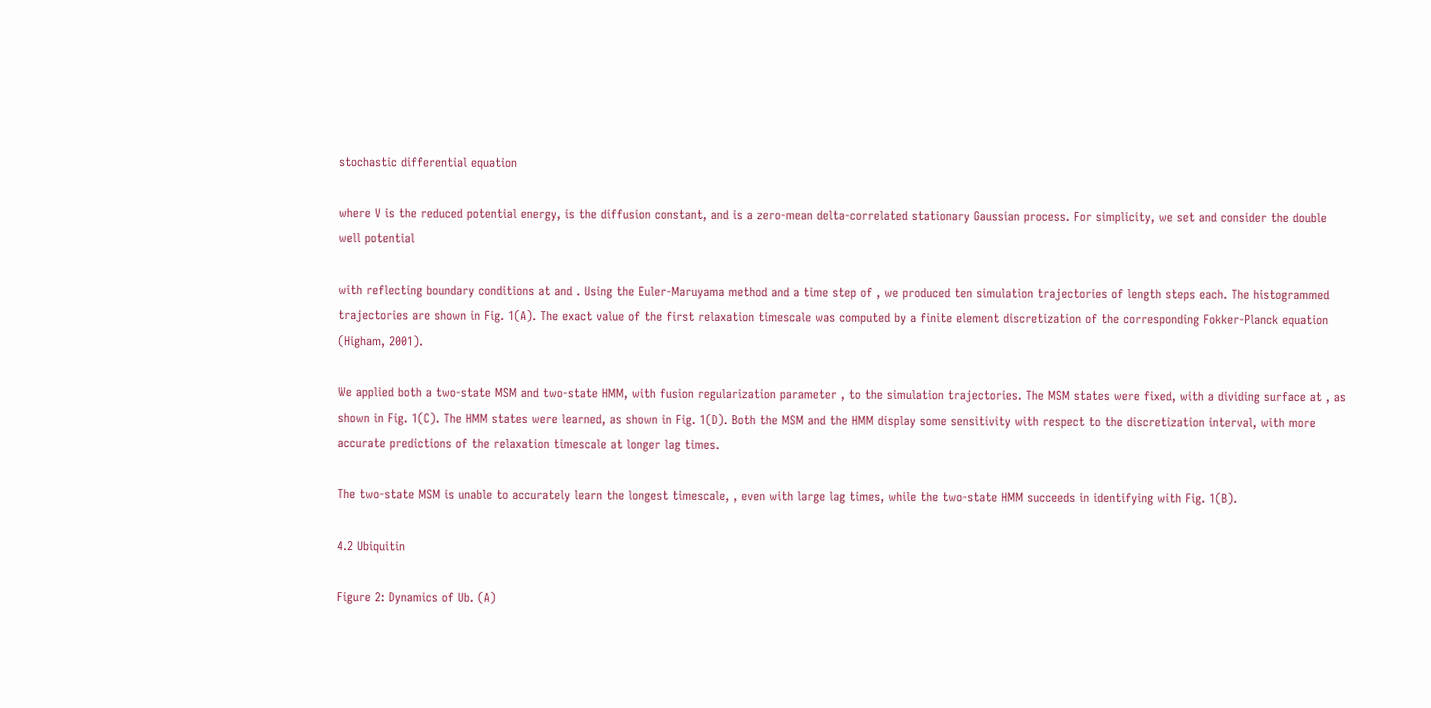stochastic differential equation

where V is the reduced potential energy, is the diffusion constant, and is a zero-mean delta-correlated stationary Gaussian process. For simplicity, we set and consider the double well potential

with reflecting boundary conditions at and . Using the Euler-Maruyama method and a time step of , we produced ten simulation trajectories of length steps each. The histogrammed trajectories are shown in Fig. 1(A). The exact value of the first relaxation timescale was computed by a finite element discretization of the corresponding Fokker-Planck equation (Higham, 2001).

We applied both a two-state MSM and two-state HMM, with fusion regularization parameter , to the simulation trajectories. The MSM states were fixed, with a dividing surface at , as shown in Fig. 1(C). The HMM states were learned, as shown in Fig. 1(D). Both the MSM and the HMM display some sensitivity with respect to the discretization interval, with more accurate predictions of the relaxation timescale at longer lag times.

The two-state MSM is unable to accurately learn the longest timescale, , even with large lag times, while the two-state HMM succeeds in identifying with Fig. 1(B).

4.2 Ubiquitin

Figure 2: Dynamics of Ub. (A)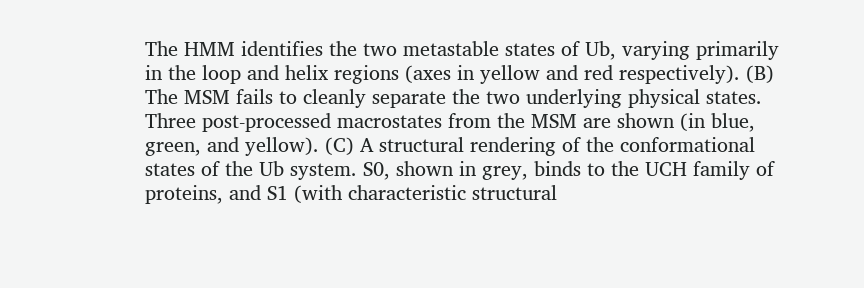The HMM identifies the two metastable states of Ub, varying primarily in the loop and helix regions (axes in yellow and red respectively). (B) The MSM fails to cleanly separate the two underlying physical states. Three post-processed macrostates from the MSM are shown (in blue, green, and yellow). (C) A structural rendering of the conformational states of the Ub system. S0, shown in grey, binds to the UCH family of proteins, and S1 (with characteristic structural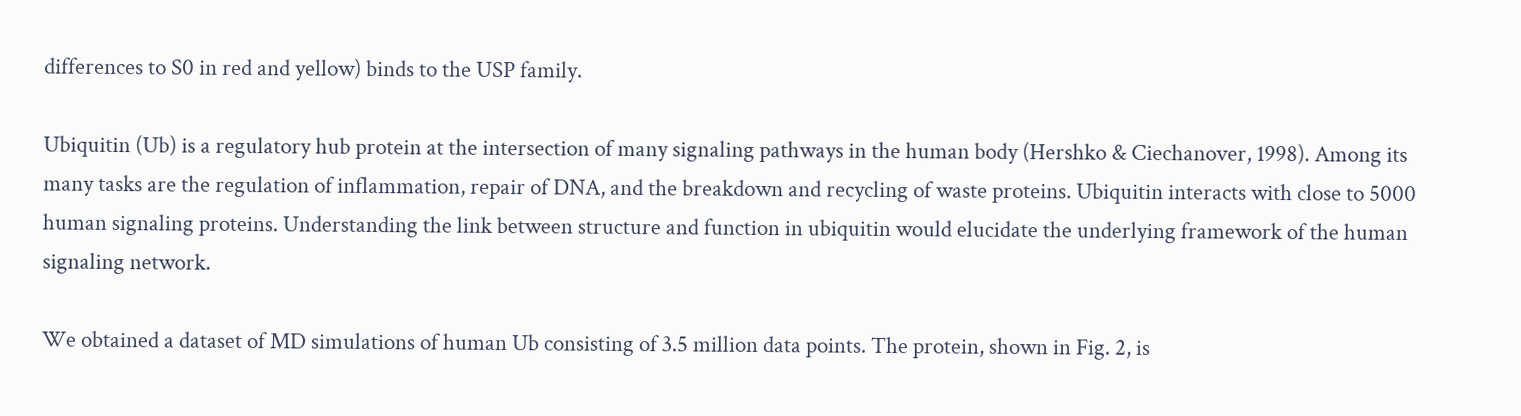differences to S0 in red and yellow) binds to the USP family.

Ubiquitin (Ub) is a regulatory hub protein at the intersection of many signaling pathways in the human body (Hershko & Ciechanover, 1998). Among its many tasks are the regulation of inflammation, repair of DNA, and the breakdown and recycling of waste proteins. Ubiquitin interacts with close to 5000 human signaling proteins. Understanding the link between structure and function in ubiquitin would elucidate the underlying framework of the human signaling network.

We obtained a dataset of MD simulations of human Ub consisting of 3.5 million data points. The protein, shown in Fig. 2, is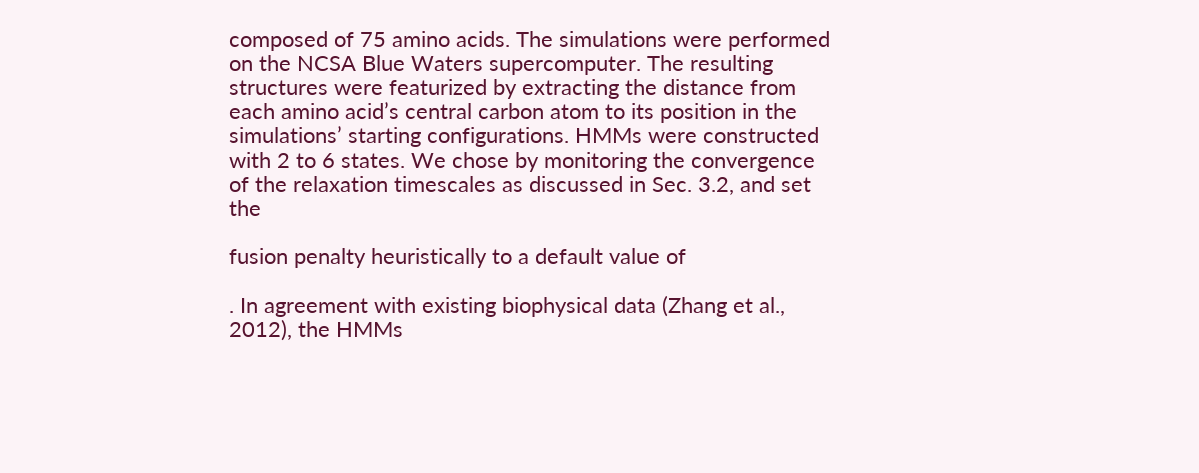composed of 75 amino acids. The simulations were performed on the NCSA Blue Waters supercomputer. The resulting structures were featurized by extracting the distance from each amino acid’s central carbon atom to its position in the simulations’ starting configurations. HMMs were constructed with 2 to 6 states. We chose by monitoring the convergence of the relaxation timescales as discussed in Sec. 3.2, and set the

fusion penalty heuristically to a default value of

. In agreement with existing biophysical data (Zhang et al., 2012), the HMMs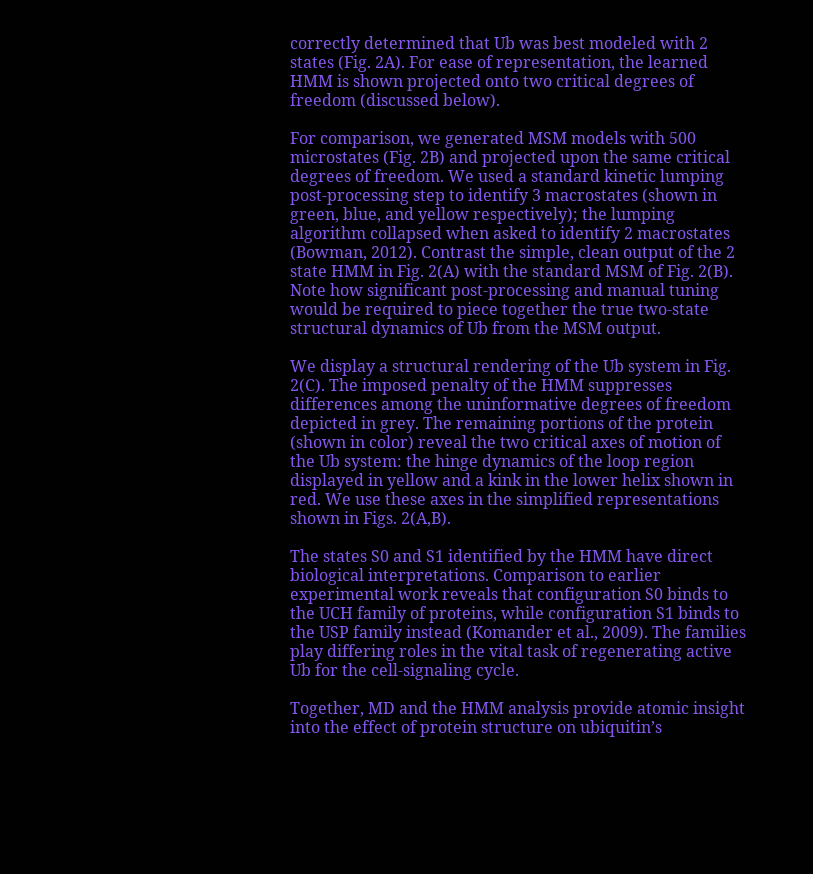correctly determined that Ub was best modeled with 2 states (Fig. 2A). For ease of representation, the learned HMM is shown projected onto two critical degrees of freedom (discussed below).

For comparison, we generated MSM models with 500 microstates (Fig. 2B) and projected upon the same critical degrees of freedom. We used a standard kinetic lumping post-processing step to identify 3 macrostates (shown in green, blue, and yellow respectively); the lumping algorithm collapsed when asked to identify 2 macrostates (Bowman, 2012). Contrast the simple, clean output of the 2 state HMM in Fig. 2(A) with the standard MSM of Fig. 2(B). Note how significant post-processing and manual tuning would be required to piece together the true two-state structural dynamics of Ub from the MSM output.

We display a structural rendering of the Ub system in Fig. 2(C). The imposed penalty of the HMM suppresses differences among the uninformative degrees of freedom depicted in grey. The remaining portions of the protein (shown in color) reveal the two critical axes of motion of the Ub system: the hinge dynamics of the loop region displayed in yellow and a kink in the lower helix shown in red. We use these axes in the simplified representations shown in Figs. 2(A,B).

The states S0 and S1 identified by the HMM have direct biological interpretations. Comparison to earlier experimental work reveals that configuration S0 binds to the UCH family of proteins, while configuration S1 binds to the USP family instead (Komander et al., 2009). The families play differing roles in the vital task of regenerating active Ub for the cell-signaling cycle.

Together, MD and the HMM analysis provide atomic insight into the effect of protein structure on ubiquitin’s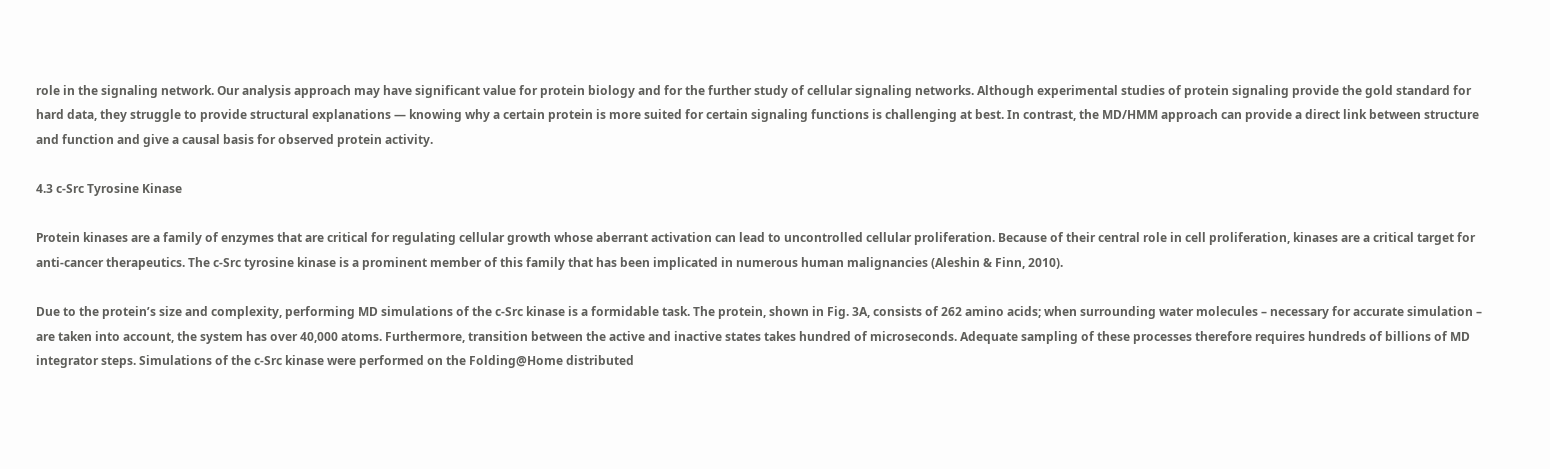role in the signaling network. Our analysis approach may have significant value for protein biology and for the further study of cellular signaling networks. Although experimental studies of protein signaling provide the gold standard for hard data, they struggle to provide structural explanations — knowing why a certain protein is more suited for certain signaling functions is challenging at best. In contrast, the MD/HMM approach can provide a direct link between structure and function and give a causal basis for observed protein activity.

4.3 c-Src Tyrosine Kinase

Protein kinases are a family of enzymes that are critical for regulating cellular growth whose aberrant activation can lead to uncontrolled cellular proliferation. Because of their central role in cell proliferation, kinases are a critical target for anti-cancer therapeutics. The c-Src tyrosine kinase is a prominent member of this family that has been implicated in numerous human malignancies (Aleshin & Finn, 2010).

Due to the protein’s size and complexity, performing MD simulations of the c-Src kinase is a formidable task. The protein, shown in Fig. 3A, consists of 262 amino acids; when surrounding water molecules – necessary for accurate simulation – are taken into account, the system has over 40,000 atoms. Furthermore, transition between the active and inactive states takes hundred of microseconds. Adequate sampling of these processes therefore requires hundreds of billions of MD integrator steps. Simulations of the c-Src kinase were performed on the Folding@Home distributed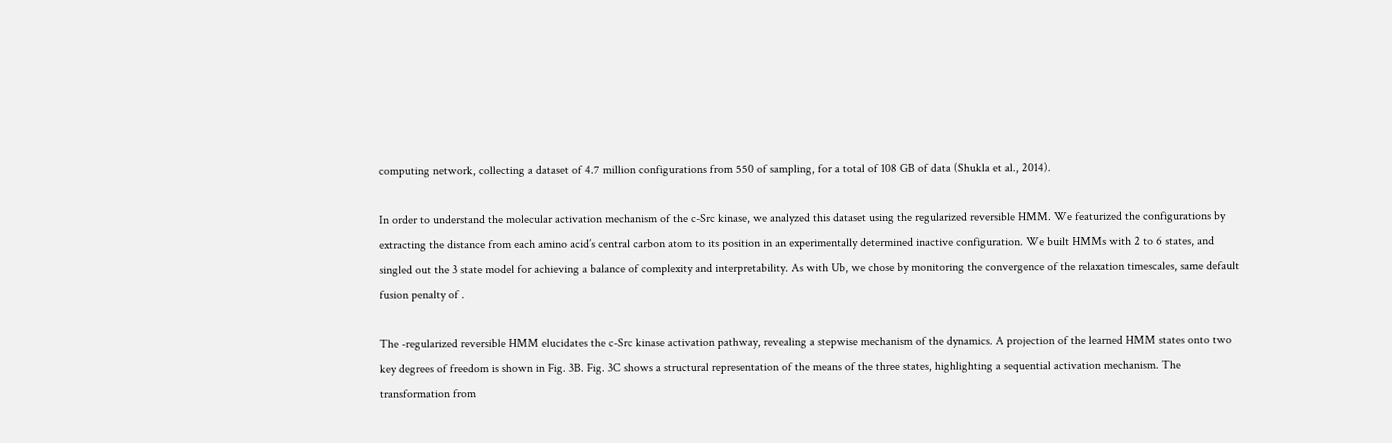computing network, collecting a dataset of 4.7 million configurations from 550 of sampling, for a total of 108 GB of data (Shukla et al., 2014).

In order to understand the molecular activation mechanism of the c-Src kinase, we analyzed this dataset using the regularized reversible HMM. We featurized the configurations by extracting the distance from each amino acid’s central carbon atom to its position in an experimentally determined inactive configuration. We built HMMs with 2 to 6 states, and singled out the 3 state model for achieving a balance of complexity and interpretability. As with Ub, we chose by monitoring the convergence of the relaxation timescales, same default fusion penalty of .

The -regularized reversible HMM elucidates the c-Src kinase activation pathway, revealing a stepwise mechanism of the dynamics. A projection of the learned HMM states onto two key degrees of freedom is shown in Fig. 3B. Fig. 3C shows a structural representation of the means of the three states, highlighting a sequential activation mechanism. The transformation from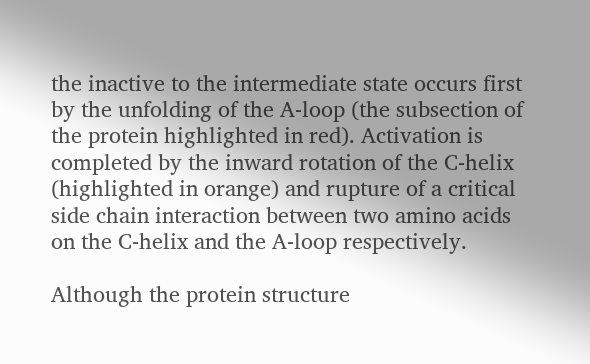the inactive to the intermediate state occurs first by the unfolding of the A-loop (the subsection of the protein highlighted in red). Activation is completed by the inward rotation of the C-helix (highlighted in orange) and rupture of a critical side chain interaction between two amino acids on the C-helix and the A-loop respectively.

Although the protein structure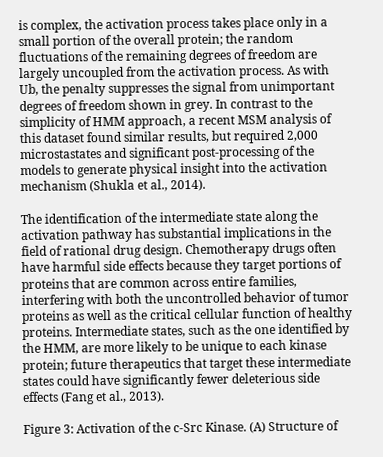is complex, the activation process takes place only in a small portion of the overall protein; the random fluctuations of the remaining degrees of freedom are largely uncoupled from the activation process. As with Ub, the penalty suppresses the signal from unimportant degrees of freedom shown in grey. In contrast to the simplicity of HMM approach, a recent MSM analysis of this dataset found similar results, but required 2,000 microstastates and significant post-processing of the models to generate physical insight into the activation mechanism (Shukla et al., 2014).

The identification of the intermediate state along the activation pathway has substantial implications in the field of rational drug design. Chemotherapy drugs often have harmful side effects because they target portions of proteins that are common across entire families, interfering with both the uncontrolled behavior of tumor proteins as well as the critical cellular function of healthy proteins. Intermediate states, such as the one identified by the HMM, are more likely to be unique to each kinase protein; future therapeutics that target these intermediate states could have significantly fewer deleterious side effects (Fang et al., 2013).

Figure 3: Activation of the c-Src Kinase. (A) Structure of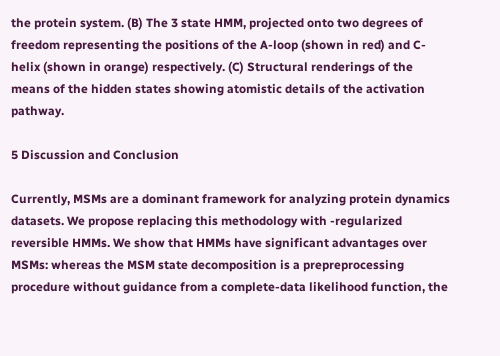the protein system. (B) The 3 state HMM, projected onto two degrees of freedom representing the positions of the A-loop (shown in red) and C-helix (shown in orange) respectively. (C) Structural renderings of the means of the hidden states showing atomistic details of the activation pathway.

5 Discussion and Conclusion

Currently, MSMs are a dominant framework for analyzing protein dynamics datasets. We propose replacing this methodology with -regularized reversible HMMs. We show that HMMs have significant advantages over MSMs: whereas the MSM state decomposition is a prepreprocessing procedure without guidance from a complete-data likelihood function, the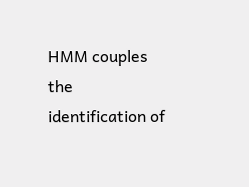HMM couples the identification of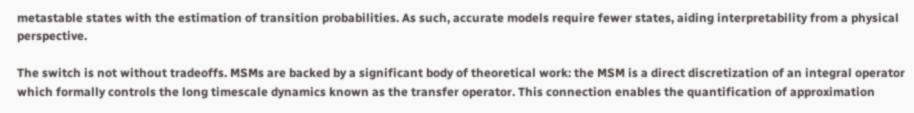metastable states with the estimation of transition probabilities. As such, accurate models require fewer states, aiding interpretability from a physical perspective.

The switch is not without tradeoffs. MSMs are backed by a significant body of theoretical work: the MSM is a direct discretization of an integral operator which formally controls the long timescale dynamics known as the transfer operator. This connection enables the quantification of approximation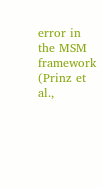error in the MSM framework (Prinz et al.,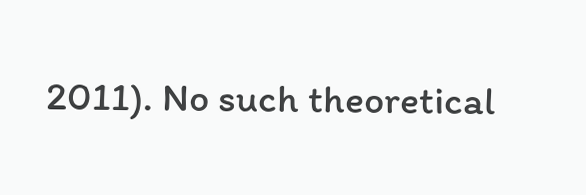2011). No such theoretical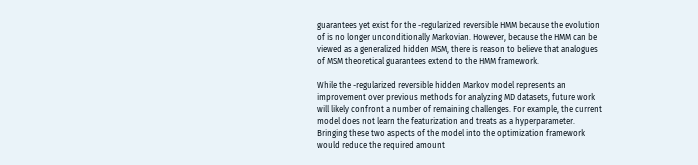guarantees yet exist for the -regularized reversible HMM because the evolution of is no longer unconditionally Markovian. However, because the HMM can be viewed as a generalized hidden MSM, there is reason to believe that analogues of MSM theoretical guarantees extend to the HMM framework.

While the -regularized reversible hidden Markov model represents an improvement over previous methods for analyzing MD datasets, future work will likely confront a number of remaining challenges. For example, the current model does not learn the featurization and treats as a hyperparameter. Bringing these two aspects of the model into the optimization framework would reduce the required amount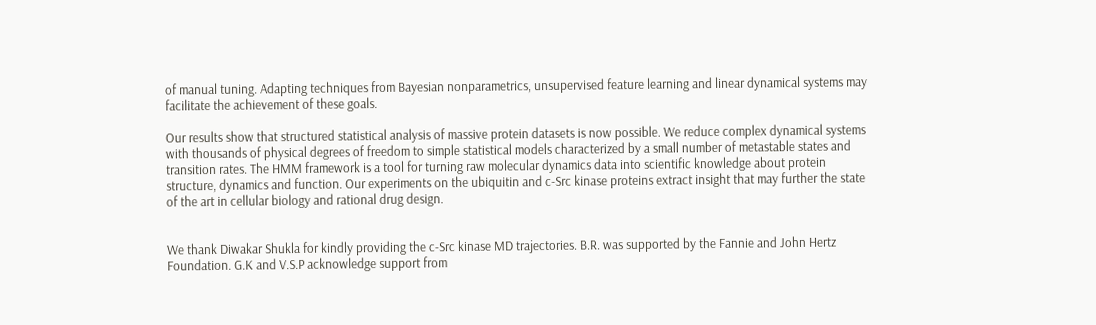of manual tuning. Adapting techniques from Bayesian nonparametrics, unsupervised feature learning and linear dynamical systems may facilitate the achievement of these goals.

Our results show that structured statistical analysis of massive protein datasets is now possible. We reduce complex dynamical systems with thousands of physical degrees of freedom to simple statistical models characterized by a small number of metastable states and transition rates. The HMM framework is a tool for turning raw molecular dynamics data into scientific knowledge about protein structure, dynamics and function. Our experiments on the ubiquitin and c-Src kinase proteins extract insight that may further the state of the art in cellular biology and rational drug design.


We thank Diwakar Shukla for kindly providing the c-Src kinase MD trajectories. B.R. was supported by the Fannie and John Hertz Foundation. G.K and V.S.P acknowledge support from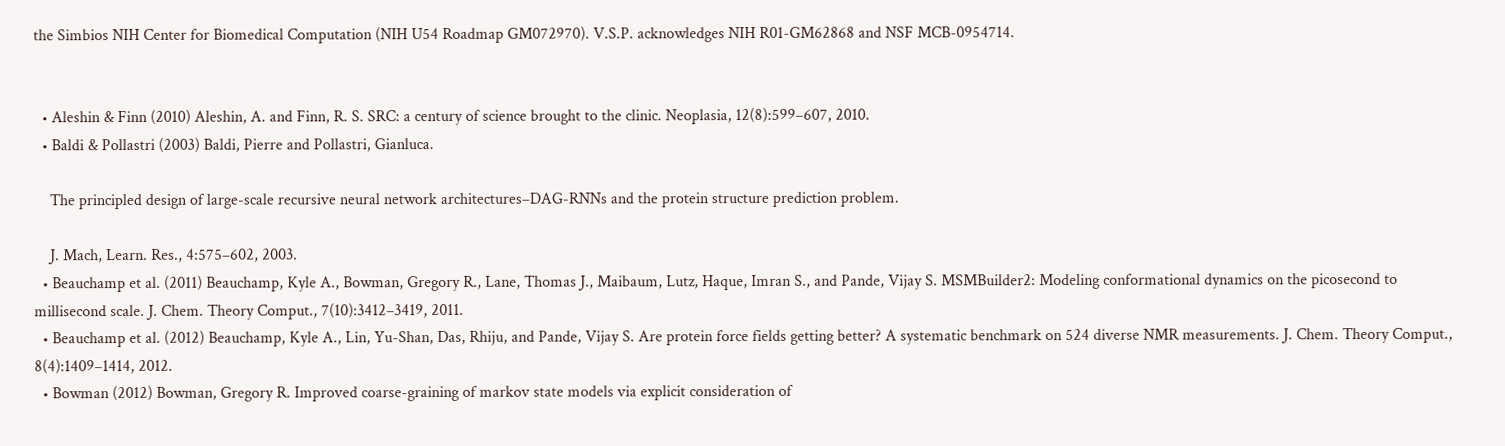the Simbios NIH Center for Biomedical Computation (NIH U54 Roadmap GM072970). V.S.P. acknowledges NIH R01-GM62868 and NSF MCB-0954714.


  • Aleshin & Finn (2010) Aleshin, A. and Finn, R. S. SRC: a century of science brought to the clinic. Neoplasia, 12(8):599–607, 2010.
  • Baldi & Pollastri (2003) Baldi, Pierre and Pollastri, Gianluca.

    The principled design of large-scale recursive neural network architectures–DAG-RNNs and the protein structure prediction problem.

    J. Mach, Learn. Res., 4:575–602, 2003.
  • Beauchamp et al. (2011) Beauchamp, Kyle A., Bowman, Gregory R., Lane, Thomas J., Maibaum, Lutz, Haque, Imran S., and Pande, Vijay S. MSMBuilder2: Modeling conformational dynamics on the picosecond to millisecond scale. J. Chem. Theory Comput., 7(10):3412–3419, 2011.
  • Beauchamp et al. (2012) Beauchamp, Kyle A., Lin, Yu-Shan, Das, Rhiju, and Pande, Vijay S. Are protein force fields getting better? A systematic benchmark on 524 diverse NMR measurements. J. Chem. Theory Comput., 8(4):1409–1414, 2012.
  • Bowman (2012) Bowman, Gregory R. Improved coarse-graining of markov state models via explicit consideration of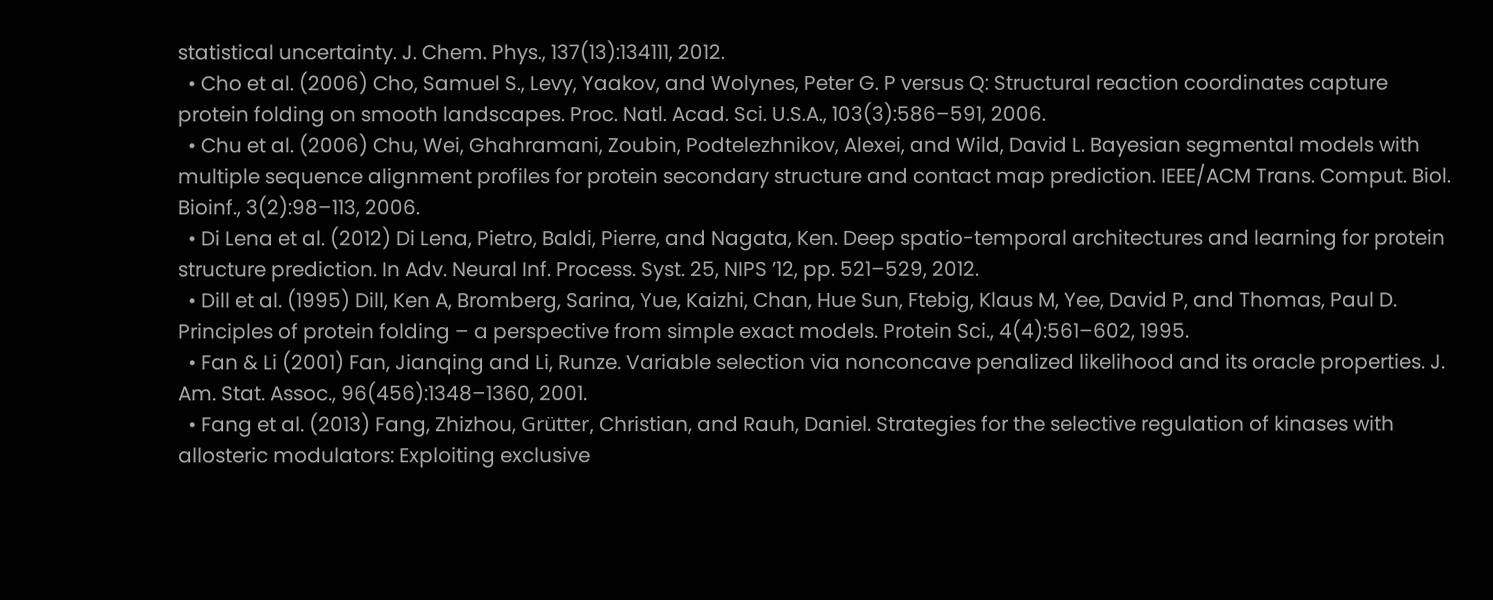statistical uncertainty. J. Chem. Phys., 137(13):134111, 2012.
  • Cho et al. (2006) Cho, Samuel S., Levy, Yaakov, and Wolynes, Peter G. P versus Q: Structural reaction coordinates capture protein folding on smooth landscapes. Proc. Natl. Acad. Sci. U.S.A., 103(3):586–591, 2006.
  • Chu et al. (2006) Chu, Wei, Ghahramani, Zoubin, Podtelezhnikov, Alexei, and Wild, David L. Bayesian segmental models with multiple sequence alignment profiles for protein secondary structure and contact map prediction. IEEE/ACM Trans. Comput. Biol. Bioinf., 3(2):98–113, 2006.
  • Di Lena et al. (2012) Di Lena, Pietro, Baldi, Pierre, and Nagata, Ken. Deep spatio-temporal architectures and learning for protein structure prediction. In Adv. Neural Inf. Process. Syst. 25, NIPS ’12, pp. 521–529, 2012.
  • Dill et al. (1995) Dill, Ken A, Bromberg, Sarina, Yue, Kaizhi, Chan, Hue Sun, Ftebig, Klaus M, Yee, David P, and Thomas, Paul D. Principles of protein folding – a perspective from simple exact models. Protein Sci., 4(4):561–602, 1995.
  • Fan & Li (2001) Fan, Jianqing and Li, Runze. Variable selection via nonconcave penalized likelihood and its oracle properties. J. Am. Stat. Assoc., 96(456):1348–1360, 2001.
  • Fang et al. (2013) Fang, Zhizhou, Grütter, Christian, and Rauh, Daniel. Strategies for the selective regulation of kinases with allosteric modulators: Exploiting exclusive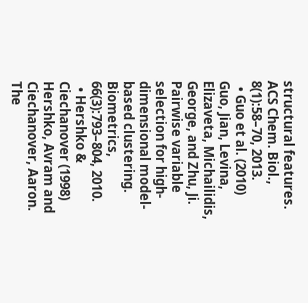structural features. ACS Chem. Biol., 8(1):58–70, 2013.
  • Guo et al. (2010) Guo, Jian, Levina, Elizaveta, Michailidis, George, and Zhu, Ji. Pairwise variable selection for high-dimensional model-based clustering. Biometrics, 66(3):793–804, 2010.
  • Hershko & Ciechanover (1998) Hershko, Avram and Ciechanover, Aaron. The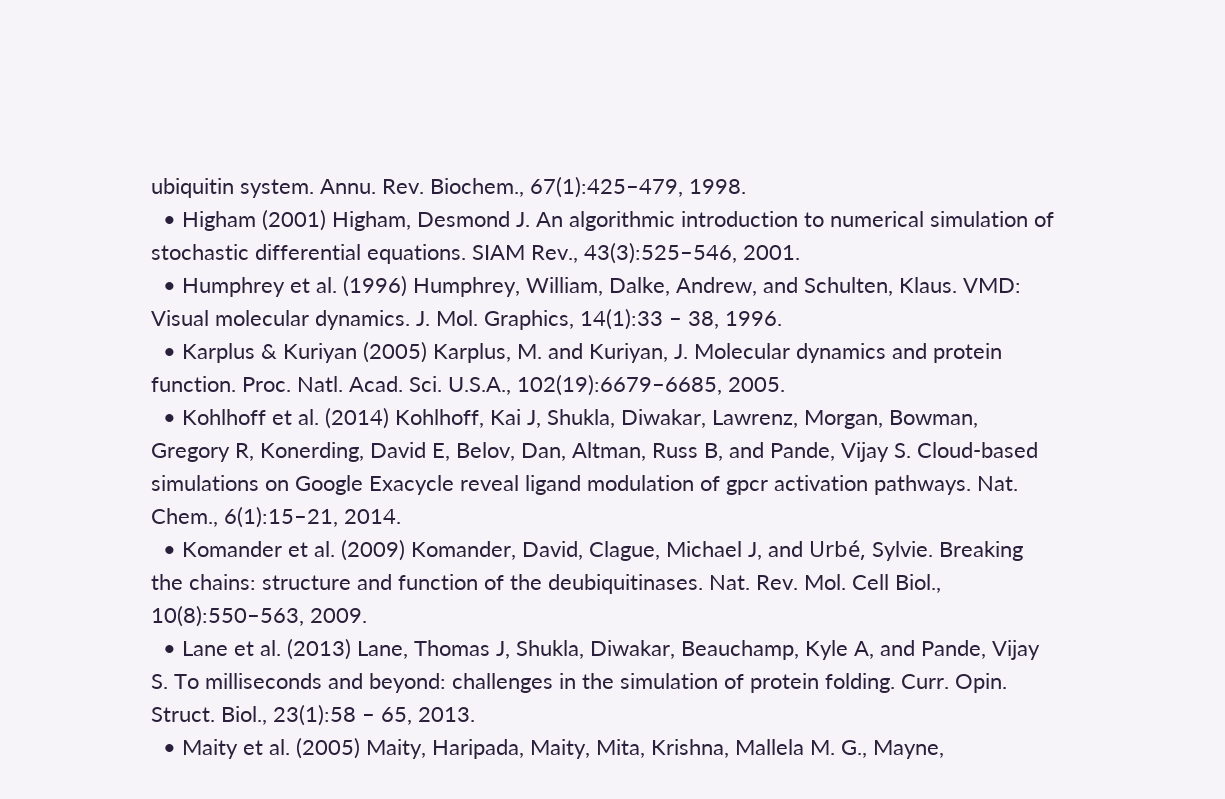ubiquitin system. Annu. Rev. Biochem., 67(1):425–479, 1998.
  • Higham (2001) Higham, Desmond J. An algorithmic introduction to numerical simulation of stochastic differential equations. SIAM Rev., 43(3):525–546, 2001.
  • Humphrey et al. (1996) Humphrey, William, Dalke, Andrew, and Schulten, Klaus. VMD: Visual molecular dynamics. J. Mol. Graphics, 14(1):33 – 38, 1996.
  • Karplus & Kuriyan (2005) Karplus, M. and Kuriyan, J. Molecular dynamics and protein function. Proc. Natl. Acad. Sci. U.S.A., 102(19):6679–6685, 2005.
  • Kohlhoff et al. (2014) Kohlhoff, Kai J, Shukla, Diwakar, Lawrenz, Morgan, Bowman, Gregory R, Konerding, David E, Belov, Dan, Altman, Russ B, and Pande, Vijay S. Cloud-based simulations on Google Exacycle reveal ligand modulation of gpcr activation pathways. Nat. Chem., 6(1):15–21, 2014.
  • Komander et al. (2009) Komander, David, Clague, Michael J, and Urbé, Sylvie. Breaking the chains: structure and function of the deubiquitinases. Nat. Rev. Mol. Cell Biol., 10(8):550–563, 2009.
  • Lane et al. (2013) Lane, Thomas J, Shukla, Diwakar, Beauchamp, Kyle A, and Pande, Vijay S. To milliseconds and beyond: challenges in the simulation of protein folding. Curr. Opin. Struct. Biol., 23(1):58 – 65, 2013.
  • Maity et al. (2005) Maity, Haripada, Maity, Mita, Krishna, Mallela M. G., Mayne,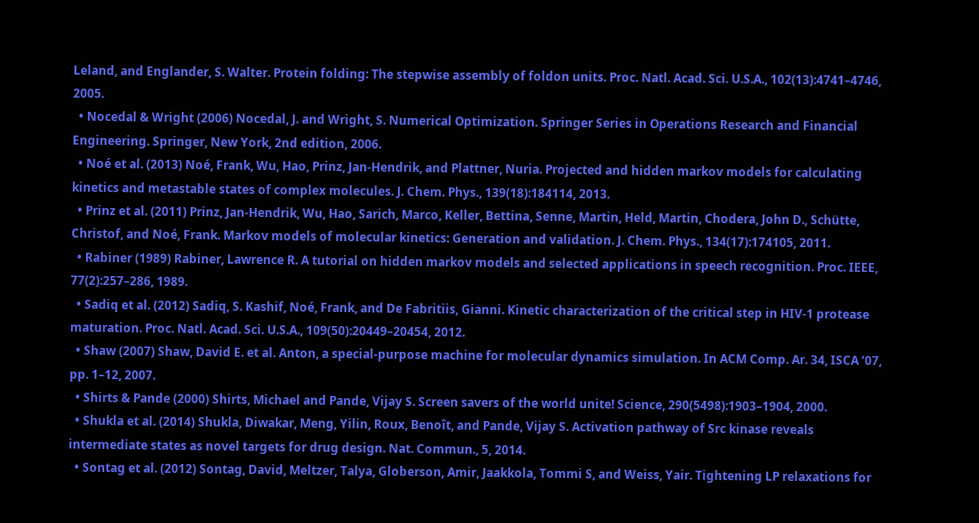Leland, and Englander, S. Walter. Protein folding: The stepwise assembly of foldon units. Proc. Natl. Acad. Sci. U.S.A., 102(13):4741–4746, 2005.
  • Nocedal & Wright (2006) Nocedal, J. and Wright, S. Numerical Optimization. Springer Series in Operations Research and Financial Engineering. Springer, New York, 2nd edition, 2006.
  • Noé et al. (2013) Noé, Frank, Wu, Hao, Prinz, Jan-Hendrik, and Plattner, Nuria. Projected and hidden markov models for calculating kinetics and metastable states of complex molecules. J. Chem. Phys., 139(18):184114, 2013.
  • Prinz et al. (2011) Prinz, Jan-Hendrik, Wu, Hao, Sarich, Marco, Keller, Bettina, Senne, Martin, Held, Martin, Chodera, John D., Schütte, Christof, and Noé, Frank. Markov models of molecular kinetics: Generation and validation. J. Chem. Phys., 134(17):174105, 2011.
  • Rabiner (1989) Rabiner, Lawrence R. A tutorial on hidden markov models and selected applications in speech recognition. Proc. IEEE, 77(2):257–286, 1989.
  • Sadiq et al. (2012) Sadiq, S. Kashif, Noé, Frank, and De Fabritiis, Gianni. Kinetic characterization of the critical step in HIV-1 protease maturation. Proc. Natl. Acad. Sci. U.S.A., 109(50):20449–20454, 2012.
  • Shaw (2007) Shaw, David E. et al. Anton, a special-purpose machine for molecular dynamics simulation. In ACM Comp. Ar. 34, ISCA ’07, pp. 1–12, 2007.
  • Shirts & Pande (2000) Shirts, Michael and Pande, Vijay S. Screen savers of the world unite! Science, 290(5498):1903–1904, 2000.
  • Shukla et al. (2014) Shukla, Diwakar, Meng, Yilin, Roux, Benoît, and Pande, Vijay S. Activation pathway of Src kinase reveals intermediate states as novel targets for drug design. Nat. Commun., 5, 2014.
  • Sontag et al. (2012) Sontag, David, Meltzer, Talya, Globerson, Amir, Jaakkola, Tommi S, and Weiss, Yair. Tightening LP relaxations for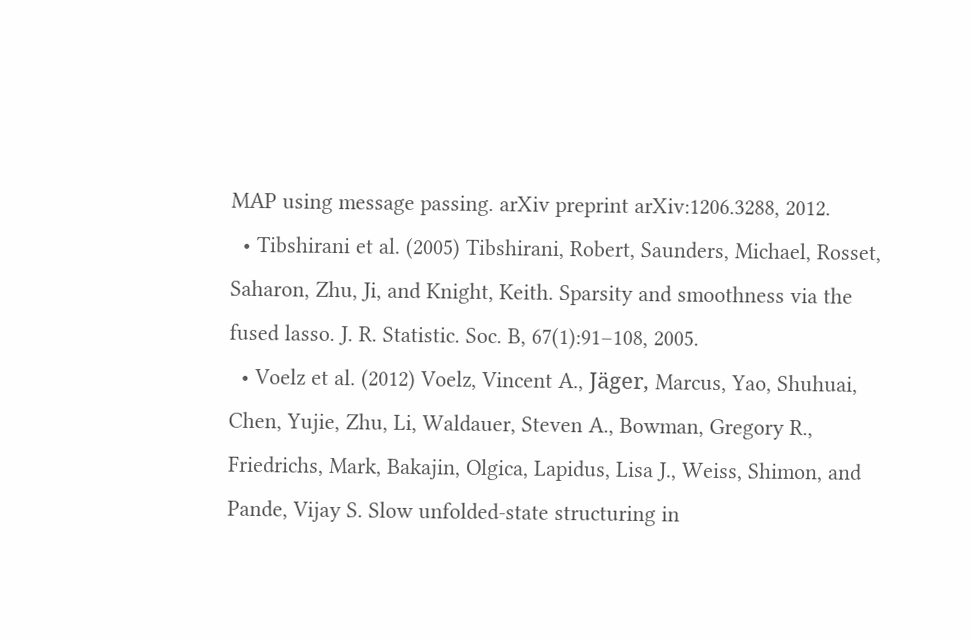MAP using message passing. arXiv preprint arXiv:1206.3288, 2012.
  • Tibshirani et al. (2005) Tibshirani, Robert, Saunders, Michael, Rosset, Saharon, Zhu, Ji, and Knight, Keith. Sparsity and smoothness via the fused lasso. J. R. Statistic. Soc. B, 67(1):91–108, 2005.
  • Voelz et al. (2012) Voelz, Vincent A., Jäger, Marcus, Yao, Shuhuai, Chen, Yujie, Zhu, Li, Waldauer, Steven A., Bowman, Gregory R., Friedrichs, Mark, Bakajin, Olgica, Lapidus, Lisa J., Weiss, Shimon, and Pande, Vijay S. Slow unfolded-state structuring in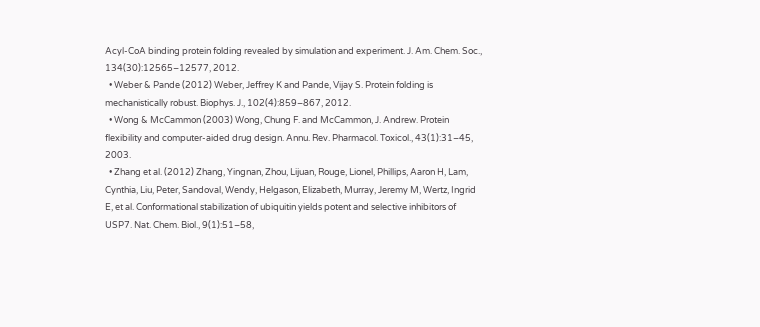Acyl-CoA binding protein folding revealed by simulation and experiment. J. Am. Chem. Soc., 134(30):12565–12577, 2012.
  • Weber & Pande (2012) Weber, Jeffrey K and Pande, Vijay S. Protein folding is mechanistically robust. Biophys. J., 102(4):859–867, 2012.
  • Wong & McCammon (2003) Wong, Chung F. and McCammon, J. Andrew. Protein flexibility and computer-aided drug design. Annu. Rev. Pharmacol. Toxicol., 43(1):31–45, 2003.
  • Zhang et al. (2012) Zhang, Yingnan, Zhou, Lijuan, Rouge, Lionel, Phillips, Aaron H, Lam, Cynthia, Liu, Peter, Sandoval, Wendy, Helgason, Elizabeth, Murray, Jeremy M, Wertz, Ingrid E, et al. Conformational stabilization of ubiquitin yields potent and selective inhibitors of USP7. Nat. Chem. Biol., 9(1):51–58,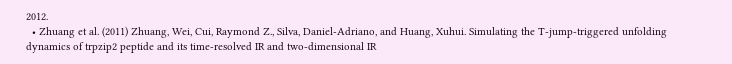2012.
  • Zhuang et al. (2011) Zhuang, Wei, Cui, Raymond Z., Silva, Daniel-Adriano, and Huang, Xuhui. Simulating the T-jump-triggered unfolding dynamics of trpzip2 peptide and its time-resolved IR and two-dimensional IR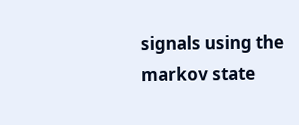signals using the markov state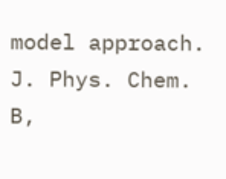model approach. J. Phys. Chem. B,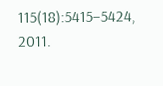115(18):5415–5424, 2011.